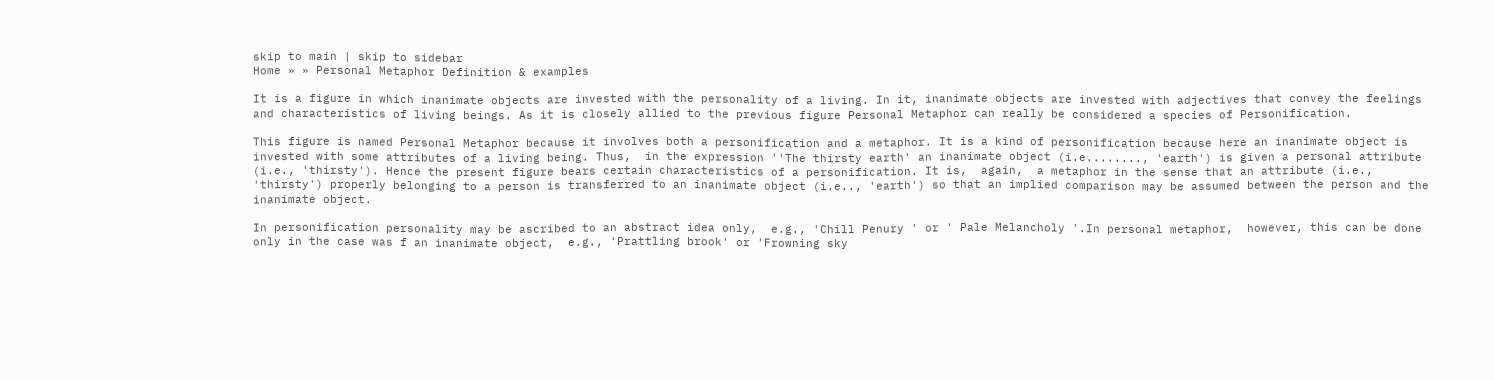skip to main | skip to sidebar
Home » » Personal Metaphor Definition & examples

It is a figure in which inanimate objects are invested with the personality of a living. In it, inanimate objects are invested with adjectives that convey the feelings and characteristics of living beings. As it is closely allied to the previous figure Personal Metaphor can really be considered a species of Personification.

This figure is named Personal Metaphor because it involves both a personification and a metaphor. It is a kind of personification because here an inanimate object is invested with some attributes of a living being. Thus,  in the expression ''The thirsty earth' an inanimate object (i.e........, 'earth') is given a personal attribute (i.e., 'thirsty'). Hence the present figure bears certain characteristics of a personification. It is,  again,  a metaphor in the sense that an attribute (i.e., 'thirsty') properly belonging to a person is transferred to an inanimate object (i.e.., 'earth') so that an implied comparison may be assumed between the person and the inanimate object.

In personification personality may be ascribed to an abstract idea only,  e.g., 'Chill Penury ' or ' Pale Melancholy '.In personal metaphor,  however, this can be done only in the case was f an inanimate object,  e.g., 'Prattling brook' or 'Frowning sky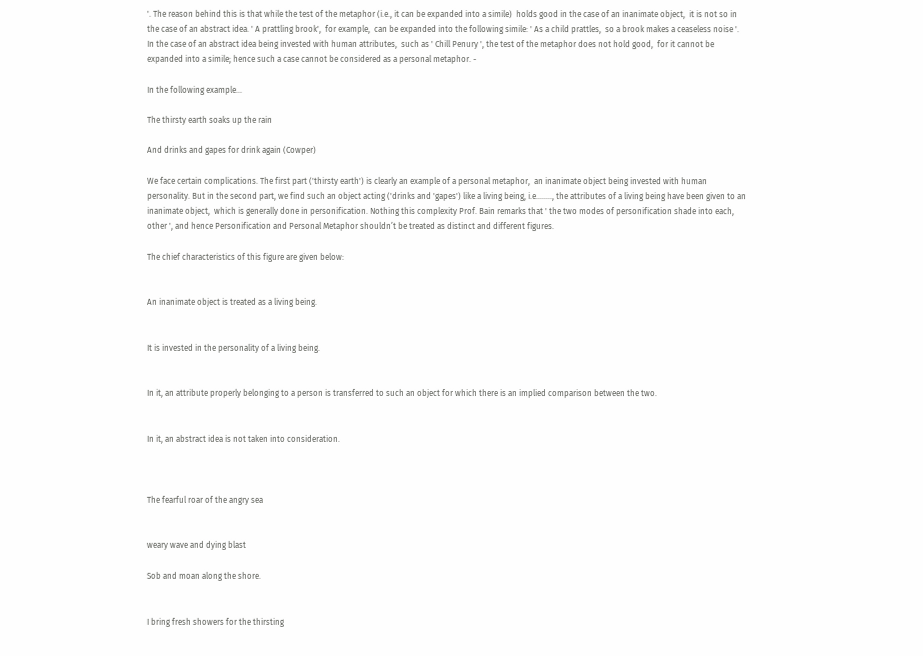'. The reason behind this is that while the test of the metaphor (i.e., it can be expanded into a simile)  holds good in the case of an inanimate object,  it is not so in the case of an abstract idea. ' A prattling brook',  for example,  can be expanded into the following simile: ' As a child prattles,  so a brook makes a ceaseless noise '. In the case of an abstract idea being invested with human attributes,  such as ' Chill Penury ', the test of the metaphor does not hold good,  for it cannot be expanded into a simile; hence such a case cannot be considered as a personal metaphor. -

In the following example...

The thirsty earth soaks up the rain

And drinks and gapes for drink again (Cowper)

We face certain complications. The first part ('thirsty earth') is clearly an example of a personal metaphor,  an inanimate object being invested with human personality. But in the second part, we find such an object acting ('drinks and 'gapes') like a living being, i.e........, the attributes of a living being have been given to an inanimate object,  which is generally done in personification. Nothing this complexity Prof. Bain remarks that ' the two modes of personification shade into each,  other ', and hence Personification and Personal Metaphor shouldn’t be treated as distinct and different figures.

The chief characteristics of this figure are given below:


An inanimate object is treated as a living being.


It is invested in the personality of a living being.


In it, an attribute properly belonging to a person is transferred to such an object for which there is an implied comparison between the two.


In it, an abstract idea is not taken into consideration.



The fearful roar of the angry sea


weary wave and dying blast

Sob and moan along the shore.


I bring fresh showers for the thirsting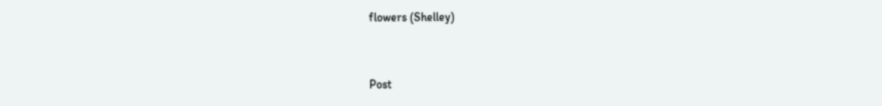flowers (Shelley)


Post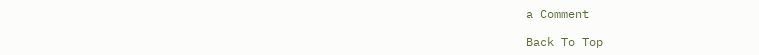a Comment

Back To Top